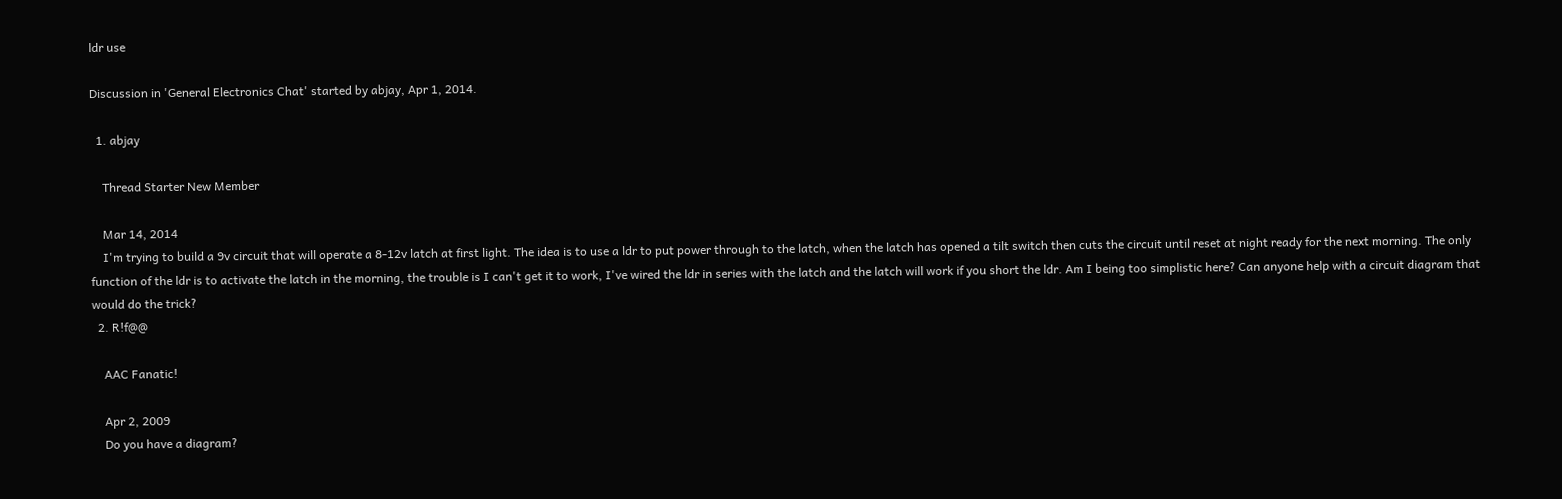ldr use

Discussion in 'General Electronics Chat' started by abjay, Apr 1, 2014.

  1. abjay

    Thread Starter New Member

    Mar 14, 2014
    I'm trying to build a 9v circuit that will operate a 8-12v latch at first light. The idea is to use a ldr to put power through to the latch, when the latch has opened a tilt switch then cuts the circuit until reset at night ready for the next morning. The only function of the ldr is to activate the latch in the morning, the trouble is I can't get it to work, I've wired the ldr in series with the latch and the latch will work if you short the ldr. Am I being too simplistic here? Can anyone help with a circuit diagram that would do the trick?
  2. R!f@@

    AAC Fanatic!

    Apr 2, 2009
    Do you have a diagram?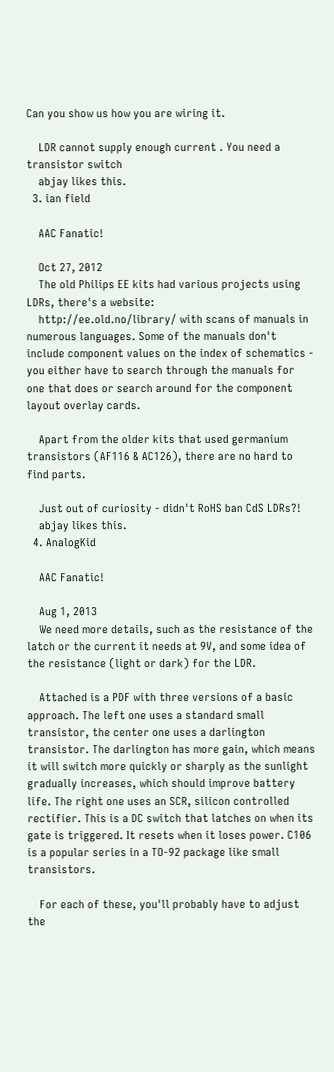Can you show us how you are wiring it.

    LDR cannot supply enough current . You need a transistor switch
    abjay likes this.
  3. ian field

    AAC Fanatic!

    Oct 27, 2012
    The old Philips EE kits had various projects using LDRs, there's a website:
    http://ee.old.no/library/ with scans of manuals in numerous languages. Some of the manuals don't include component values on the index of schematics - you either have to search through the manuals for one that does or search around for the component layout overlay cards.

    Apart from the older kits that used germanium transistors (AF116 & AC126), there are no hard to find parts.

    Just out of curiosity - didn't RoHS ban CdS LDRs?!
    abjay likes this.
  4. AnalogKid

    AAC Fanatic!

    Aug 1, 2013
    We need more details, such as the resistance of the latch or the current it needs at 9V, and some idea of the resistance (light or dark) for the LDR.

    Attached is a PDF with three versions of a basic approach. The left one uses a standard small transistor, the center one uses a darlington transistor. The darlington has more gain, which means it will switch more quickly or sharply as the sunlight gradually increases, which should improve battery life. The right one uses an SCR, silicon controlled rectifier. This is a DC switch that latches on when its gate is triggered. It resets when it loses power. C106 is a popular series in a TO-92 package like small transistors.

    For each of these, you'll probably have to adjust the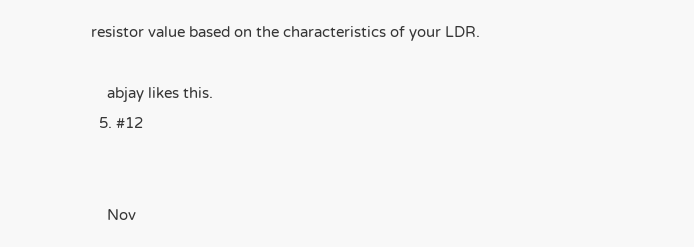resistor value based on the characteristics of your LDR.

    abjay likes this.
  5. #12


    Nov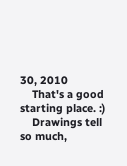30, 2010
    That's a good starting place. :)
    Drawings tell so much,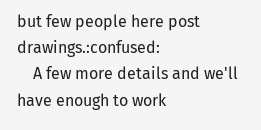but few people here post drawings.:confused:
    A few more details and we'll have enough to work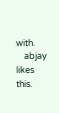with.
    abjay likes this.